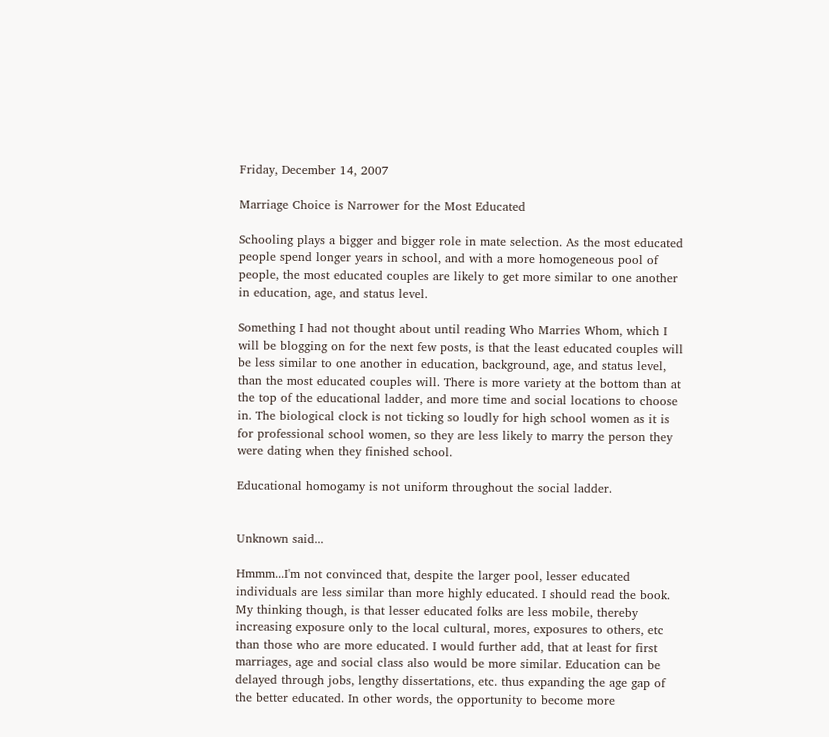Friday, December 14, 2007

Marriage Choice is Narrower for the Most Educated

Schooling plays a bigger and bigger role in mate selection. As the most educated people spend longer years in school, and with a more homogeneous pool of people, the most educated couples are likely to get more similar to one another in education, age, and status level.

Something I had not thought about until reading Who Marries Whom, which I will be blogging on for the next few posts, is that the least educated couples will be less similar to one another in education, background, age, and status level, than the most educated couples will. There is more variety at the bottom than at the top of the educational ladder, and more time and social locations to choose in. The biological clock is not ticking so loudly for high school women as it is for professional school women, so they are less likely to marry the person they were dating when they finished school.

Educational homogamy is not uniform throughout the social ladder.


Unknown said...

Hmmm...I'm not convinced that, despite the larger pool, lesser educated individuals are less similar than more highly educated. I should read the book. My thinking though, is that lesser educated folks are less mobile, thereby increasing exposure only to the local cultural, mores, exposures to others, etc than those who are more educated. I would further add, that at least for first marriages, age and social class also would be more similar. Education can be delayed through jobs, lengthy dissertations, etc. thus expanding the age gap of the better educated. In other words, the opportunity to become more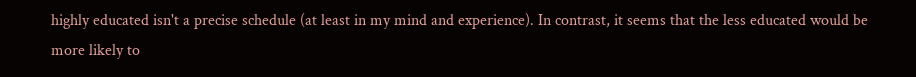highly educated isn't a precise schedule (at least in my mind and experience). In contrast, it seems that the less educated would be more likely to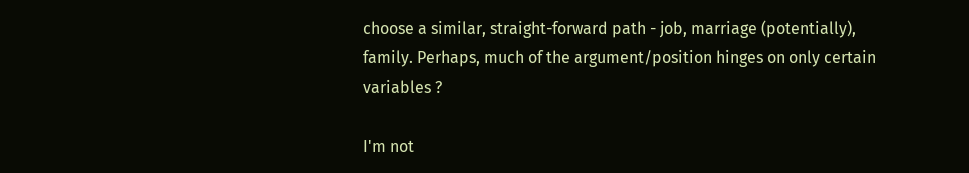choose a similar, straight-forward path - job, marriage (potentially), family. Perhaps, much of the argument/position hinges on only certain variables ?

I'm not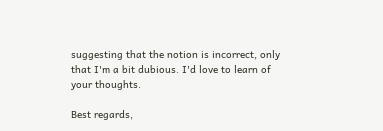suggesting that the notion is incorrect, only that I'm a bit dubious. I'd love to learn of your thoughts.

Best regards,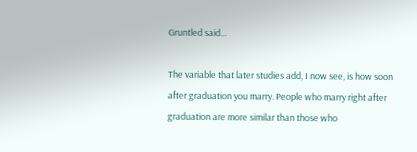Gruntled said...

The variable that later studies add, I now see, is how soon after graduation you marry. People who marry right after graduation are more similar than those who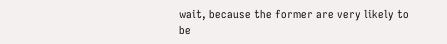wait, because the former are very likely to be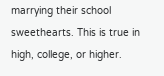marrying their school sweethearts. This is true in high, college, or higher.